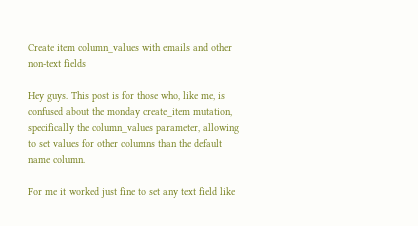Create item column_values with emails and other non-text fields

Hey guys. This post is for those who, like me, is confused about the monday create_item mutation, specifically the column_values parameter, allowing to set values for other columns than the default name column.

For me it worked just fine to set any text field like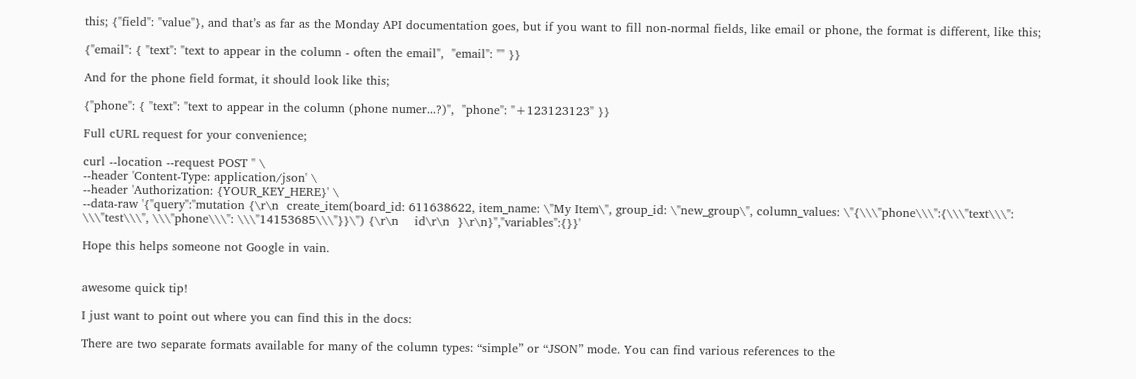this; {"field": "value"}, and that’s as far as the Monday API documentation goes, but if you want to fill non-normal fields, like email or phone, the format is different, like this;

{"email": { "text": "text to appear in the column - often the email",  "email": "" }}

And for the phone field format, it should look like this;

{"phone": { "text": "text to appear in the column (phone numer...?)",  "phone": "+123123123" }}

Full cURL request for your convenience;

curl --location --request POST '' \
--header 'Content-Type: application/json' \
--header 'Authorization: {YOUR_KEY_HERE}' \
--data-raw '{"query":"mutation {\r\n  create_item(board_id: 611638622, item_name: \"My Item\", group_id: \"new_group\", column_values: \"{\\\"phone\\\":{\\\"text\\\": \\\"test\\\", \\\"phone\\\": \\\"14153685\\\"}}\") {\r\n    id\r\n  }\r\n}","variables":{}}'

Hope this helps someone not Google in vain.


awesome quick tip!

I just want to point out where you can find this in the docs:

There are two separate formats available for many of the column types: “simple” or “JSON” mode. You can find various references to the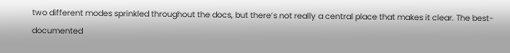two different modes sprinkled throughout the docs, but there’s not really a central place that makes it clear. The best-documented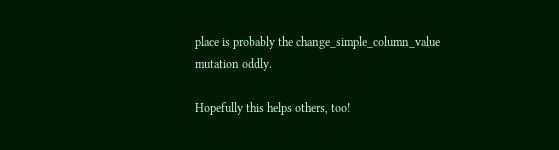place is probably the change_simple_column_value mutation oddly.

Hopefully this helps others, too!